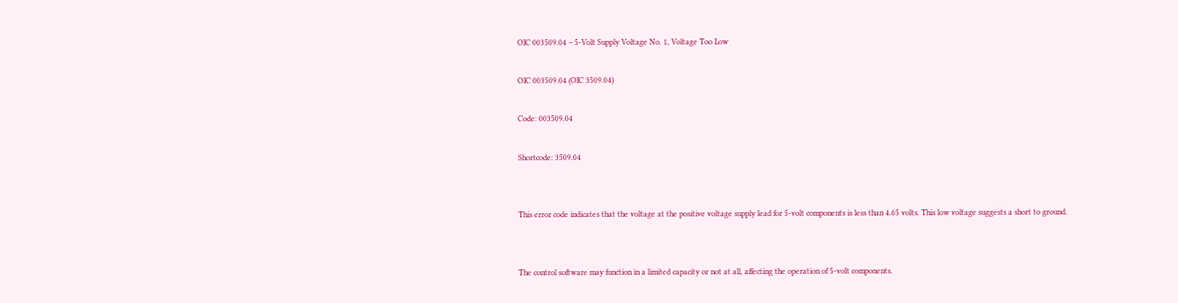OIC 003509.04 – 5-Volt Supply Voltage No. 1, Voltage Too Low

OIC 003509.04 (OIC 3509.04)

Code: 003509.04

Shortcode: 3509.04


This error code indicates that the voltage at the positive voltage supply lead for 5-volt components is less than 4.65 volts. This low voltage suggests a short to ground.


The control software may function in a limited capacity or not at all, affecting the operation of 5-volt components.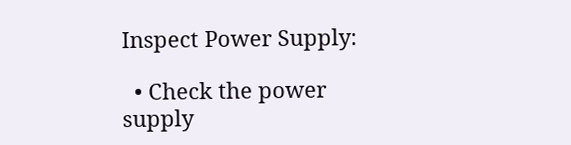Inspect Power Supply:

  • Check the power supply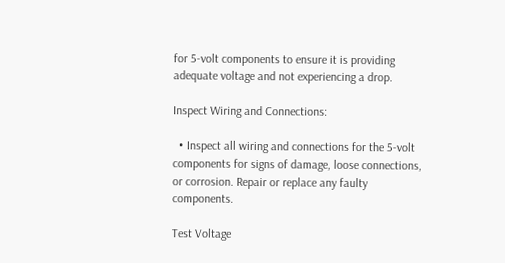for 5-volt components to ensure it is providing adequate voltage and not experiencing a drop.

Inspect Wiring and Connections:

  • Inspect all wiring and connections for the 5-volt components for signs of damage, loose connections, or corrosion. Repair or replace any faulty components.

Test Voltage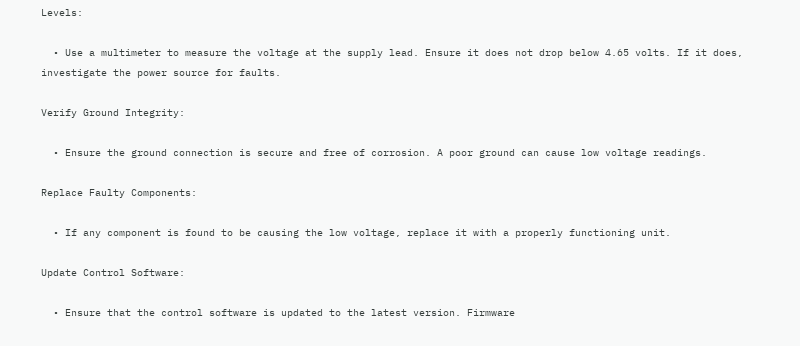Levels:

  • Use a multimeter to measure the voltage at the supply lead. Ensure it does not drop below 4.65 volts. If it does, investigate the power source for faults.

Verify Ground Integrity:

  • Ensure the ground connection is secure and free of corrosion. A poor ground can cause low voltage readings.

Replace Faulty Components:

  • If any component is found to be causing the low voltage, replace it with a properly functioning unit.

Update Control Software:

  • Ensure that the control software is updated to the latest version. Firmware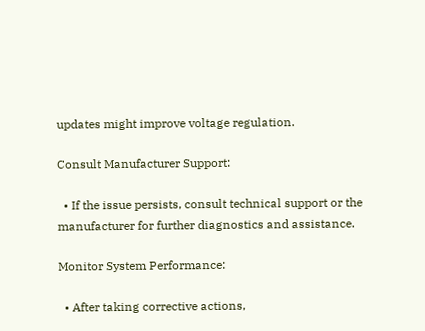updates might improve voltage regulation.

Consult Manufacturer Support:

  • If the issue persists, consult technical support or the manufacturer for further diagnostics and assistance.

Monitor System Performance:

  • After taking corrective actions,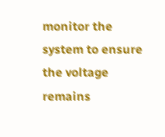monitor the system to ensure the voltage remains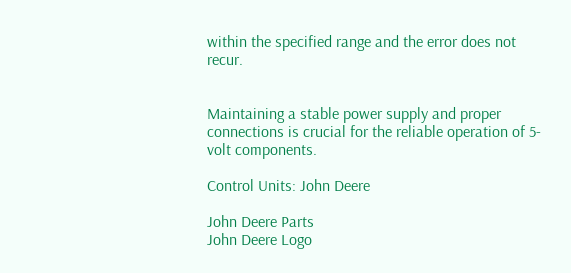within the specified range and the error does not recur.


Maintaining a stable power supply and proper connections is crucial for the reliable operation of 5-volt components.

Control Units: John Deere

John Deere Parts
John Deere Logo